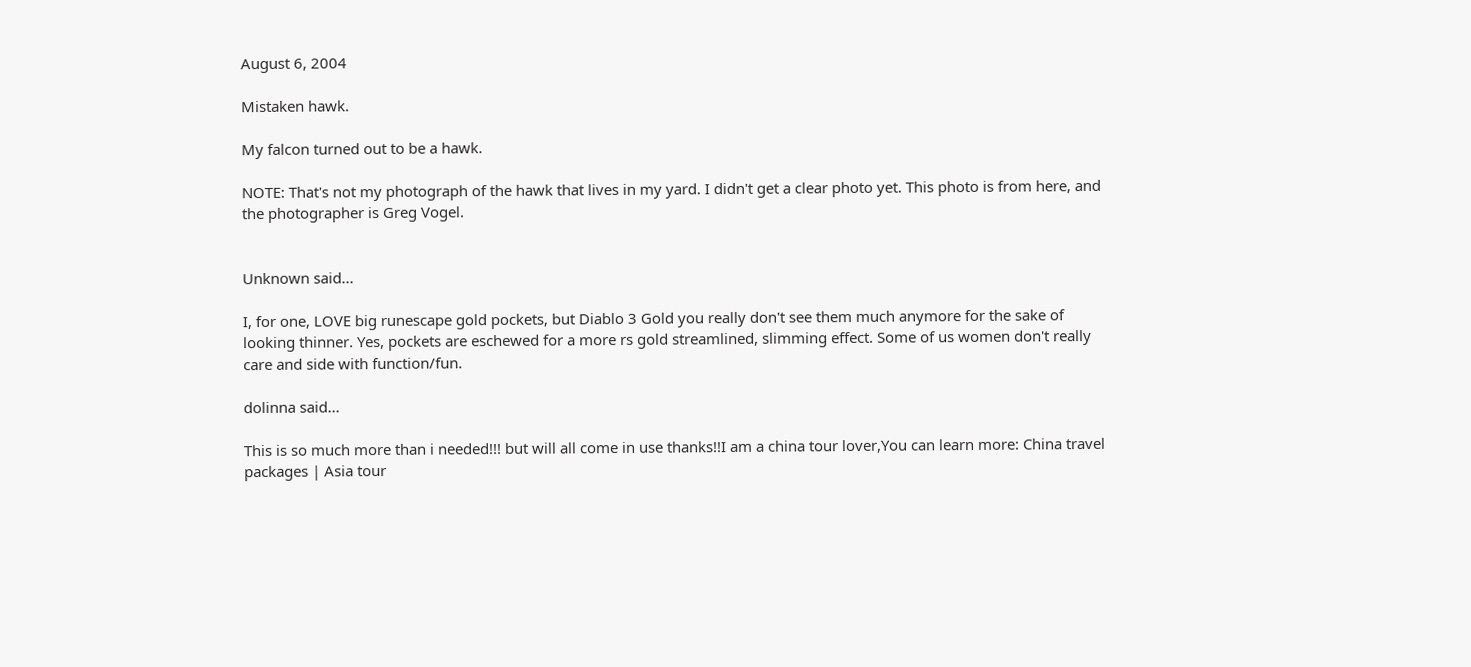August 6, 2004

Mistaken hawk.

My falcon turned out to be a hawk.

NOTE: That's not my photograph of the hawk that lives in my yard. I didn't get a clear photo yet. This photo is from here, and the photographer is Greg Vogel.


Unknown said...

I, for one, LOVE big runescape gold pockets, but Diablo 3 Gold you really don't see them much anymore for the sake of looking thinner. Yes, pockets are eschewed for a more rs gold streamlined, slimming effect. Some of us women don't really care and side with function/fun.

dolinna said...

This is so much more than i needed!!! but will all come in use thanks!!I am a china tour lover,You can learn more: China travel packages | Asia tour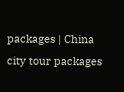packages | China city tour packages